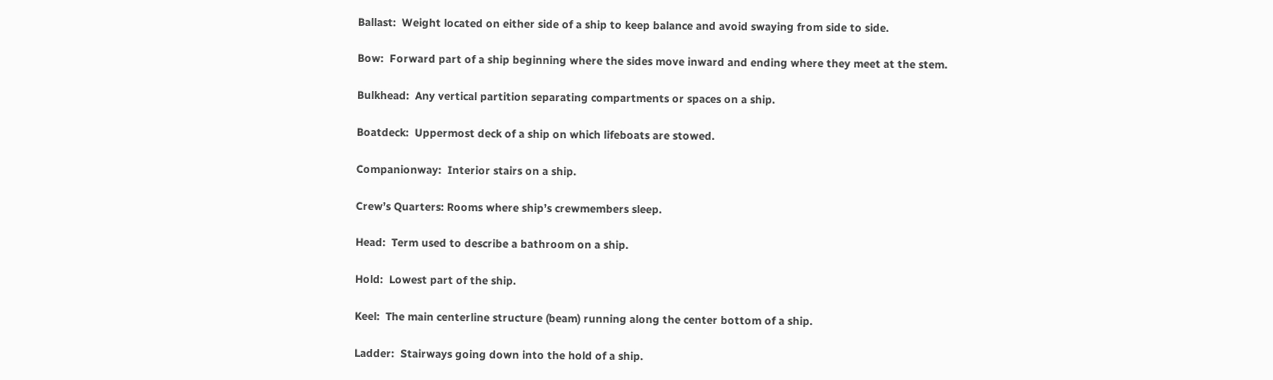Ballast:  Weight located on either side of a ship to keep balance and avoid swaying from side to side.

Bow:  Forward part of a ship beginning where the sides move inward and ending where they meet at the stem.

Bulkhead:  Any vertical partition separating compartments or spaces on a ship.

Boatdeck:  Uppermost deck of a ship on which lifeboats are stowed.

Companionway:  Interior stairs on a ship.

Crew’s Quarters: Rooms where ship’s crewmembers sleep.

Head:  Term used to describe a bathroom on a ship.

Hold:  Lowest part of the ship.

Keel:  The main centerline structure (beam) running along the center bottom of a ship.

Ladder:  Stairways going down into the hold of a ship.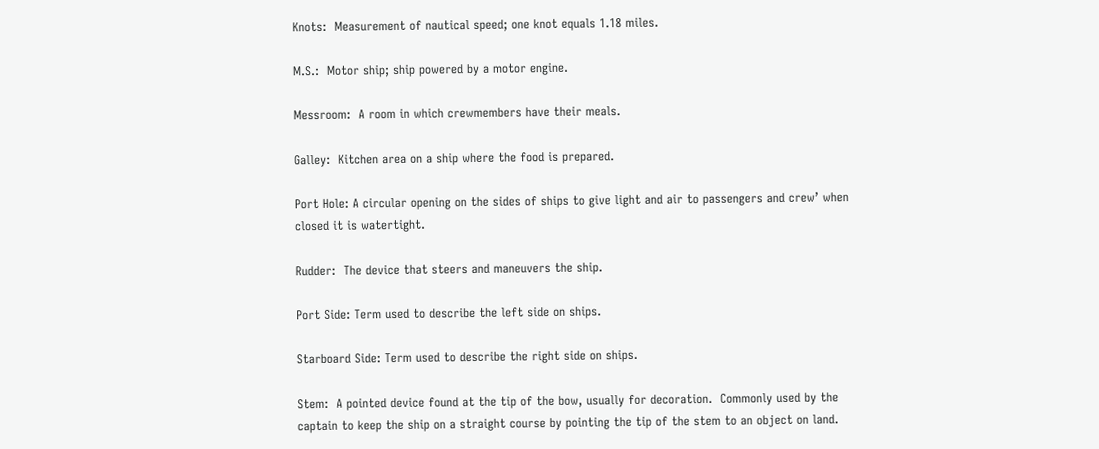Knots:  Measurement of nautical speed; one knot equals 1.18 miles.

M.S.:  Motor ship; ship powered by a motor engine.

Messroom:  A room in which crewmembers have their meals.

Galley:  Kitchen area on a ship where the food is prepared.

Port Hole: A circular opening on the sides of ships to give light and air to passengers and crew’ when closed it is watertight.

Rudder:  The device that steers and maneuvers the ship.

Port Side: Term used to describe the left side on ships.

Starboard Side: Term used to describe the right side on ships.

Stem:  A pointed device found at the tip of the bow, usually for decoration.  Commonly used by the captain to keep the ship on a straight course by pointing the tip of the stem to an object on land.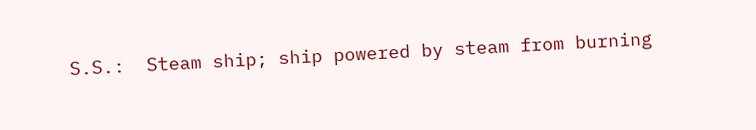S.S.:  Steam ship; ship powered by steam from burning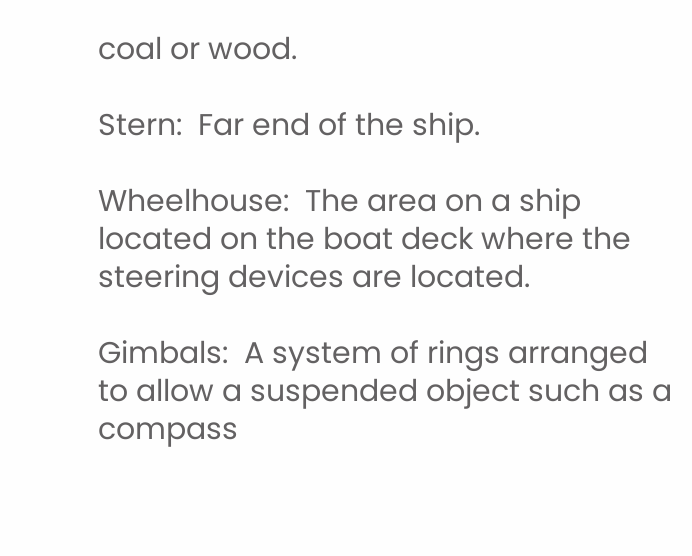coal or wood.

Stern:  Far end of the ship.

Wheelhouse:  The area on a ship located on the boat deck where the steering devices are located.

Gimbals:  A system of rings arranged to allow a suspended object such as a compass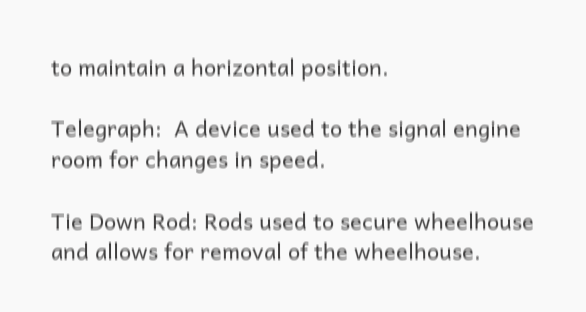to maintain a horizontal position.

Telegraph:  A device used to the signal engine room for changes in speed.

Tie Down Rod: Rods used to secure wheelhouse and allows for removal of the wheelhouse.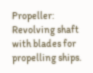Propeller:  Revolving shaft with blades for propelling ships.